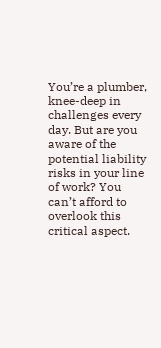You’re a plumber, knee-deep in challenges every day. But are you aware of the potential liability risks in your line of work? You can’t afford to overlook this critical aspect.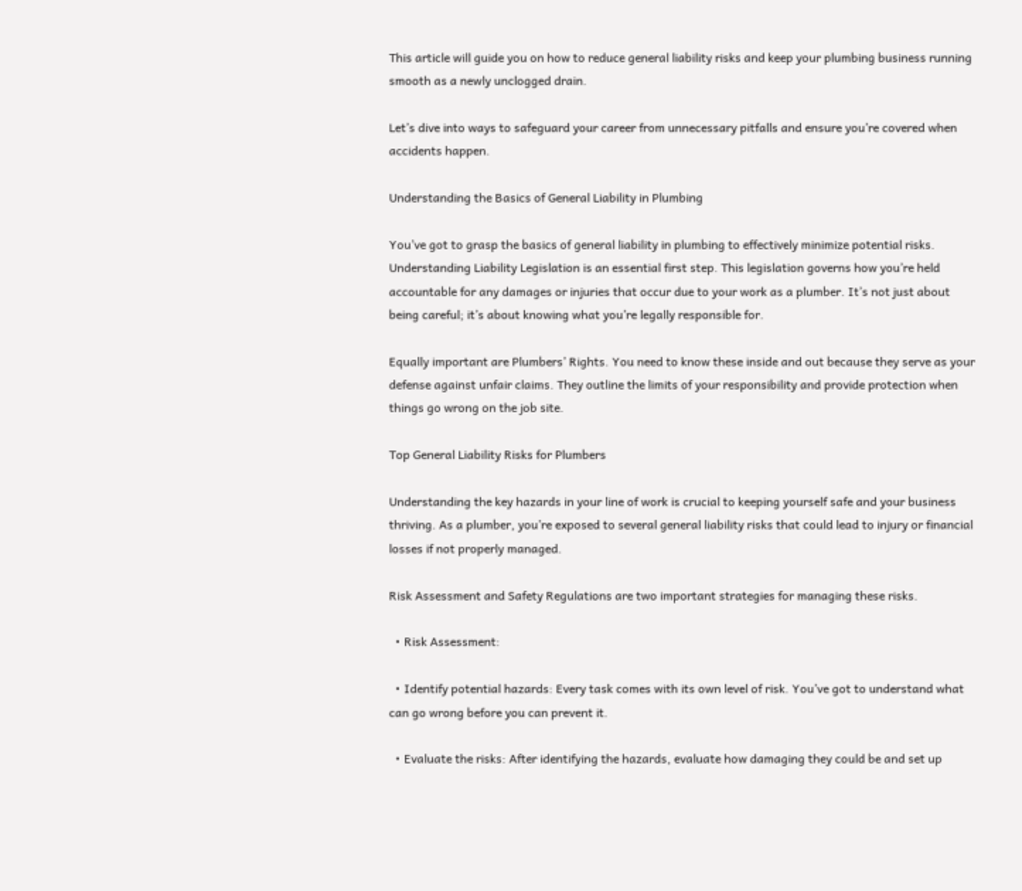This article will guide you on how to reduce general liability risks and keep your plumbing business running smooth as a newly unclogged drain.

Let’s dive into ways to safeguard your career from unnecessary pitfalls and ensure you’re covered when accidents happen.

Understanding the Basics of General Liability in Plumbing

You’ve got to grasp the basics of general liability in plumbing to effectively minimize potential risks. Understanding Liability Legislation is an essential first step. This legislation governs how you’re held accountable for any damages or injuries that occur due to your work as a plumber. It’s not just about being careful; it’s about knowing what you’re legally responsible for.

Equally important are Plumbers’ Rights. You need to know these inside and out because they serve as your defense against unfair claims. They outline the limits of your responsibility and provide protection when things go wrong on the job site.

Top General Liability Risks for Plumbers

Understanding the key hazards in your line of work is crucial to keeping yourself safe and your business thriving. As a plumber, you’re exposed to several general liability risks that could lead to injury or financial losses if not properly managed.

Risk Assessment and Safety Regulations are two important strategies for managing these risks.

  • Risk Assessment:

  • Identify potential hazards: Every task comes with its own level of risk. You’ve got to understand what can go wrong before you can prevent it.

  • Evaluate the risks: After identifying the hazards, evaluate how damaging they could be and set up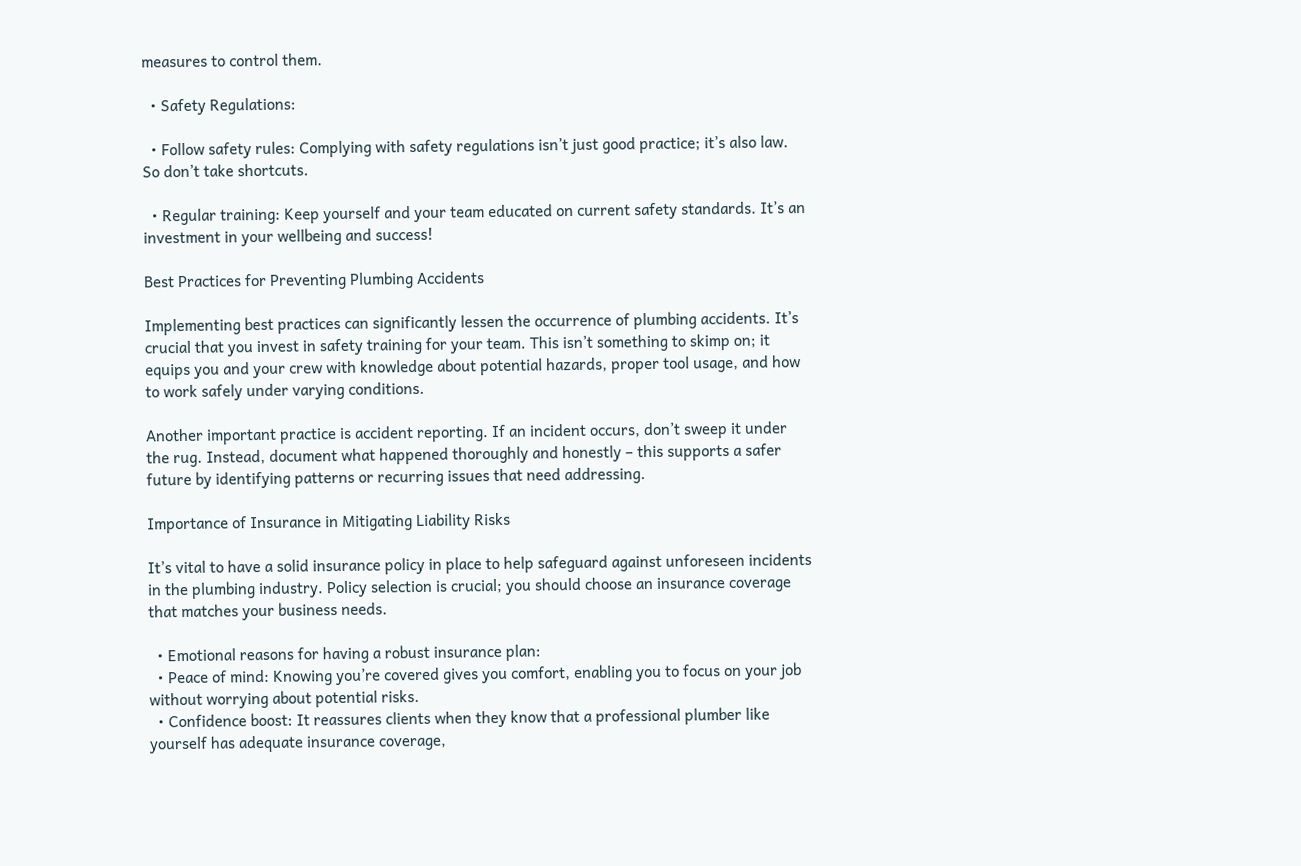measures to control them.

  • Safety Regulations:

  • Follow safety rules: Complying with safety regulations isn’t just good practice; it’s also law. So don’t take shortcuts.

  • Regular training: Keep yourself and your team educated on current safety standards. It’s an investment in your wellbeing and success!

Best Practices for Preventing Plumbing Accidents

Implementing best practices can significantly lessen the occurrence of plumbing accidents. It’s crucial that you invest in safety training for your team. This isn’t something to skimp on; it equips you and your crew with knowledge about potential hazards, proper tool usage, and how to work safely under varying conditions.

Another important practice is accident reporting. If an incident occurs, don’t sweep it under the rug. Instead, document what happened thoroughly and honestly – this supports a safer future by identifying patterns or recurring issues that need addressing.

Importance of Insurance in Mitigating Liability Risks

It’s vital to have a solid insurance policy in place to help safeguard against unforeseen incidents in the plumbing industry. Policy selection is crucial; you should choose an insurance coverage that matches your business needs.

  • Emotional reasons for having a robust insurance plan:
  • Peace of mind: Knowing you’re covered gives you comfort, enabling you to focus on your job without worrying about potential risks.
  • Confidence boost: It reassures clients when they know that a professional plumber like yourself has adequate insurance coverage,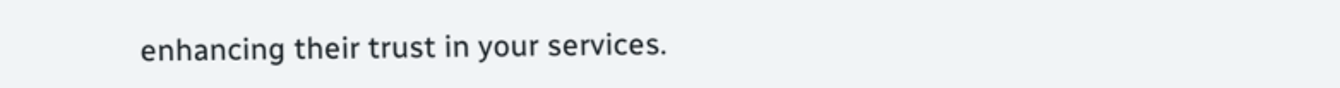enhancing their trust in your services.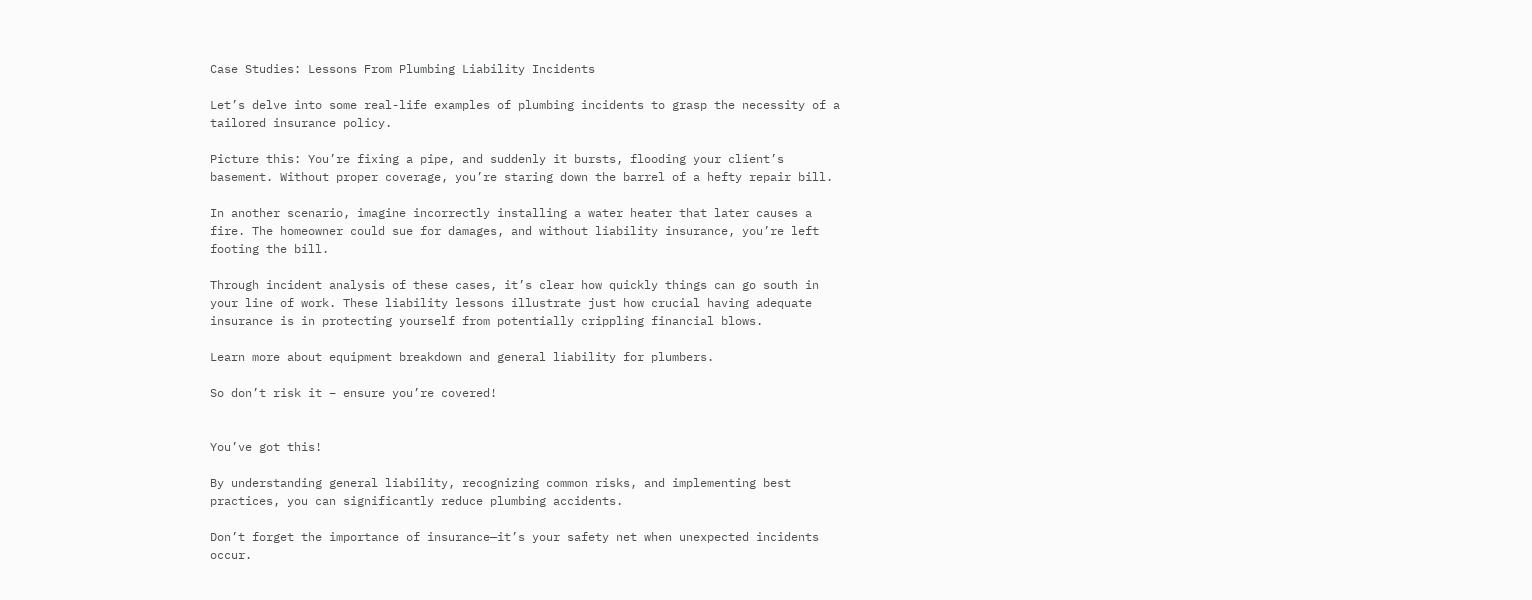Case Studies: Lessons From Plumbing Liability Incidents

Let’s delve into some real-life examples of plumbing incidents to grasp the necessity of a tailored insurance policy.

Picture this: You’re fixing a pipe, and suddenly it bursts, flooding your client’s basement. Without proper coverage, you’re staring down the barrel of a hefty repair bill.

In another scenario, imagine incorrectly installing a water heater that later causes a fire. The homeowner could sue for damages, and without liability insurance, you’re left footing the bill.

Through incident analysis of these cases, it’s clear how quickly things can go south in your line of work. These liability lessons illustrate just how crucial having adequate insurance is in protecting yourself from potentially crippling financial blows.

Learn more about equipment breakdown and general liability for plumbers.

So don’t risk it – ensure you’re covered!


You’ve got this!

By understanding general liability, recognizing common risks, and implementing best practices, you can significantly reduce plumbing accidents.

Don’t forget the importance of insurance—it’s your safety net when unexpected incidents occur.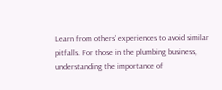Learn from others’ experiences to avoid similar pitfalls. For those in the plumbing business, understanding the importance of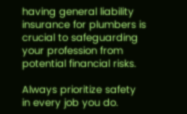having general liability insurance for plumbers is crucial to safeguarding your profession from potential financial risks.

Always prioritize safety in every job you do.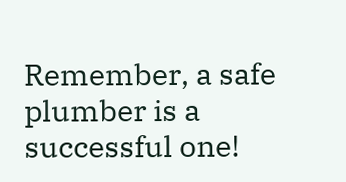Remember, a safe plumber is a successful one!